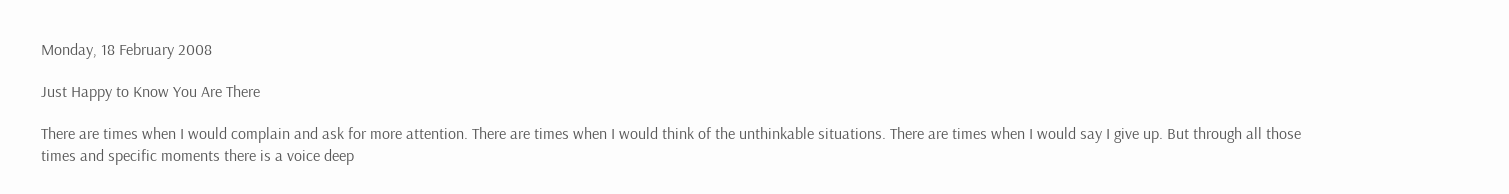Monday, 18 February 2008

Just Happy to Know You Are There

There are times when I would complain and ask for more attention. There are times when I would think of the unthinkable situations. There are times when I would say I give up. But through all those times and specific moments there is a voice deep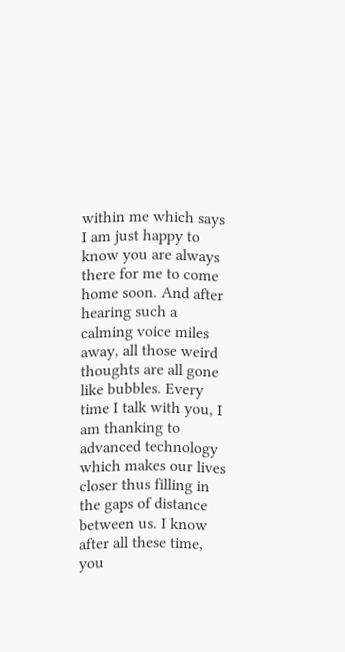within me which says I am just happy to know you are always there for me to come home soon. And after hearing such a calming voice miles away, all those weird thoughts are all gone like bubbles. Every time I talk with you, I am thanking to advanced technology which makes our lives closer thus filling in the gaps of distance between us. I know after all these time, you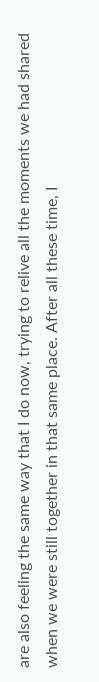are also feeling the same way that I do now, trying to relive all the moments we had shared when we were still together in that same place. After all these time, I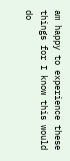am happy to experience these things for I know this would do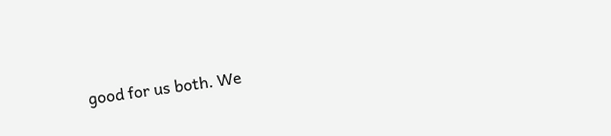good for us both. We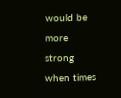would be more strong when times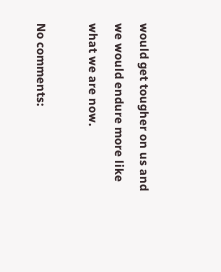would get tougher on us and we would endure more like what we are now.

No comments: